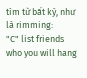tìm từ bất kỳ, như là rimming:
"C" list friends who you will hang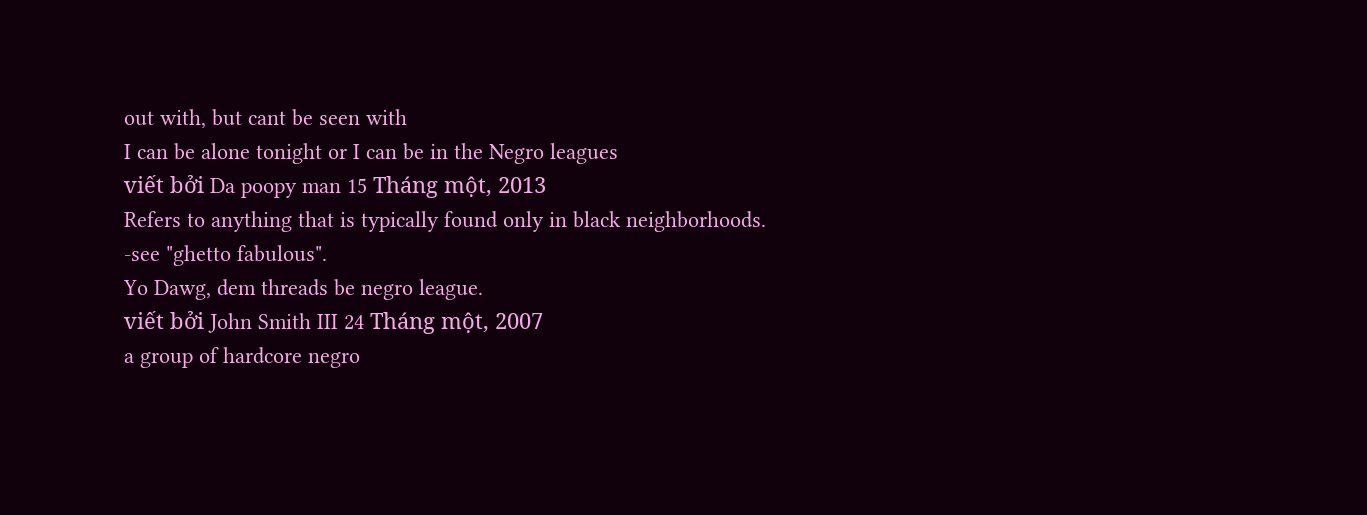out with, but cant be seen with
I can be alone tonight or I can be in the Negro leagues
viết bởi Da poopy man 15 Tháng một, 2013
Refers to anything that is typically found only in black neighborhoods.
-see "ghetto fabulous".
Yo Dawg, dem threads be negro league.
viết bởi John Smith III 24 Tháng một, 2007
a group of hardcore negro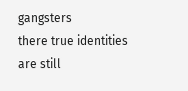gangsters
there true identities are still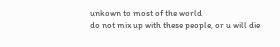unkown to most of the world
do not mix up with these people, or u will die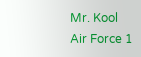Mr. Kool
Air Force 1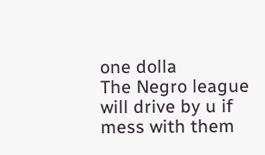one dolla
The Negro league will drive by u if mess with them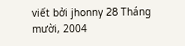viết bởi jhonny 28 Tháng mười, 2004